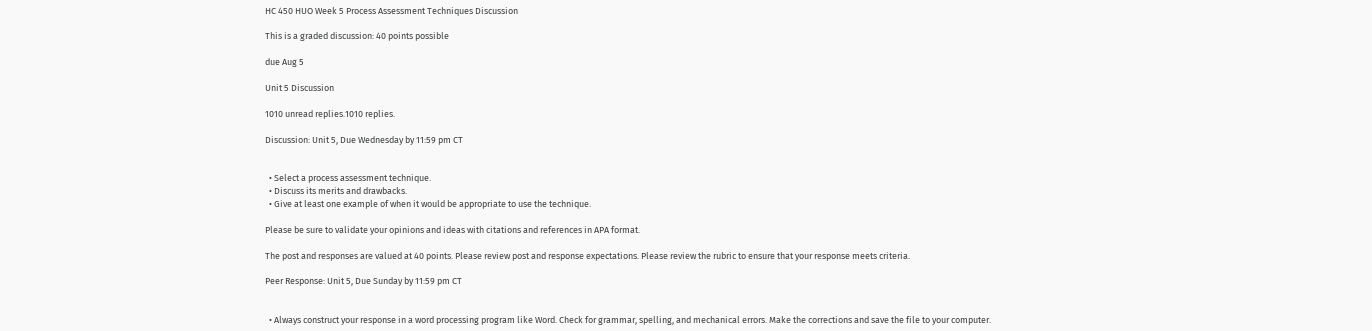HC 450 HUO Week 5 Process Assessment Techniques Discussion

This is a graded discussion: 40 points possible

due Aug 5

Unit 5 Discussion

1010 unread replies.1010 replies.

Discussion: Unit 5, Due Wednesday by 11:59 pm CT


  • Select a process assessment technique.
  • Discuss its merits and drawbacks.
  • Give at least one example of when it would be appropriate to use the technique.

Please be sure to validate your opinions and ideas with citations and references in APA format.

The post and responses are valued at 40 points. Please review post and response expectations. Please review the rubric to ensure that your response meets criteria.

Peer Response: Unit 5, Due Sunday by 11:59 pm CT


  • Always construct your response in a word processing program like Word. Check for grammar, spelling, and mechanical errors. Make the corrections and save the file to your computer.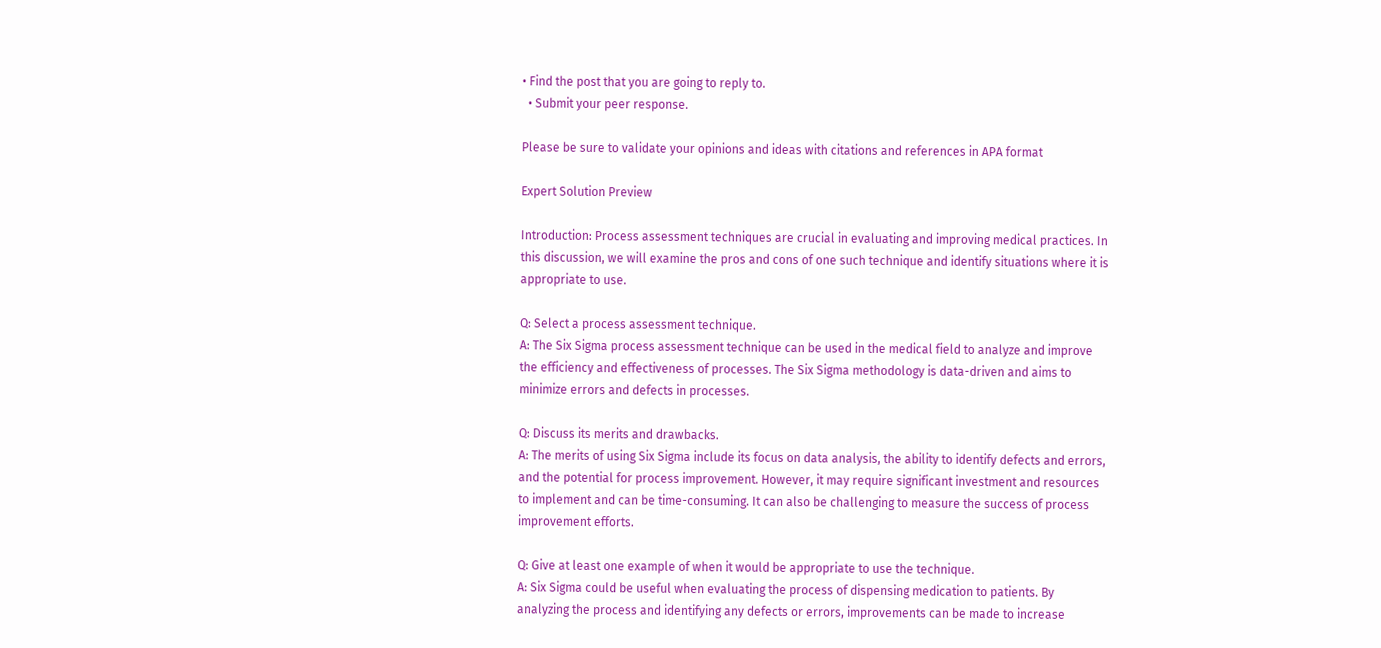• Find the post that you are going to reply to.
  • Submit your peer response.

Please be sure to validate your opinions and ideas with citations and references in APA format

Expert Solution Preview

Introduction: Process assessment techniques are crucial in evaluating and improving medical practices. In this discussion, we will examine the pros and cons of one such technique and identify situations where it is appropriate to use.

Q: Select a process assessment technique.
A: The Six Sigma process assessment technique can be used in the medical field to analyze and improve the efficiency and effectiveness of processes. The Six Sigma methodology is data-driven and aims to minimize errors and defects in processes.

Q: Discuss its merits and drawbacks.
A: The merits of using Six Sigma include its focus on data analysis, the ability to identify defects and errors, and the potential for process improvement. However, it may require significant investment and resources to implement and can be time-consuming. It can also be challenging to measure the success of process improvement efforts.

Q: Give at least one example of when it would be appropriate to use the technique.
A: Six Sigma could be useful when evaluating the process of dispensing medication to patients. By analyzing the process and identifying any defects or errors, improvements can be made to increase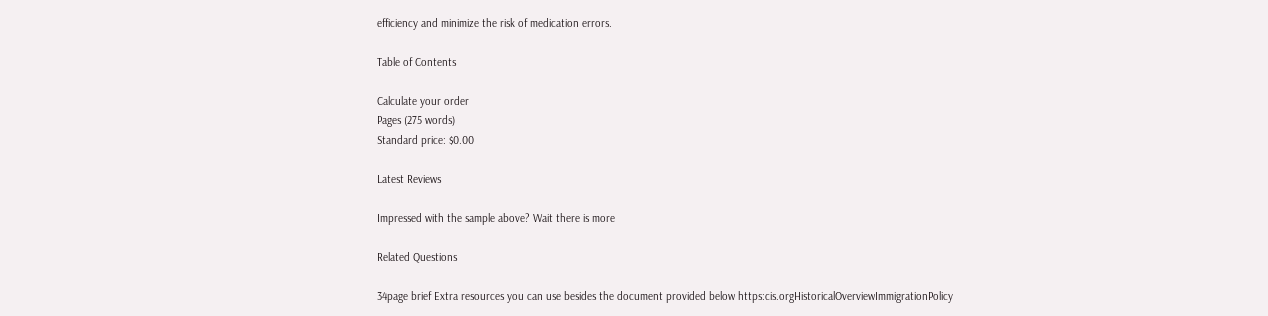efficiency and minimize the risk of medication errors.

Table of Contents

Calculate your order
Pages (275 words)
Standard price: $0.00

Latest Reviews

Impressed with the sample above? Wait there is more

Related Questions

34page brief Extra resources you can use besides the document provided below https:cis.orgHistoricalOverviewImmigrationPolicy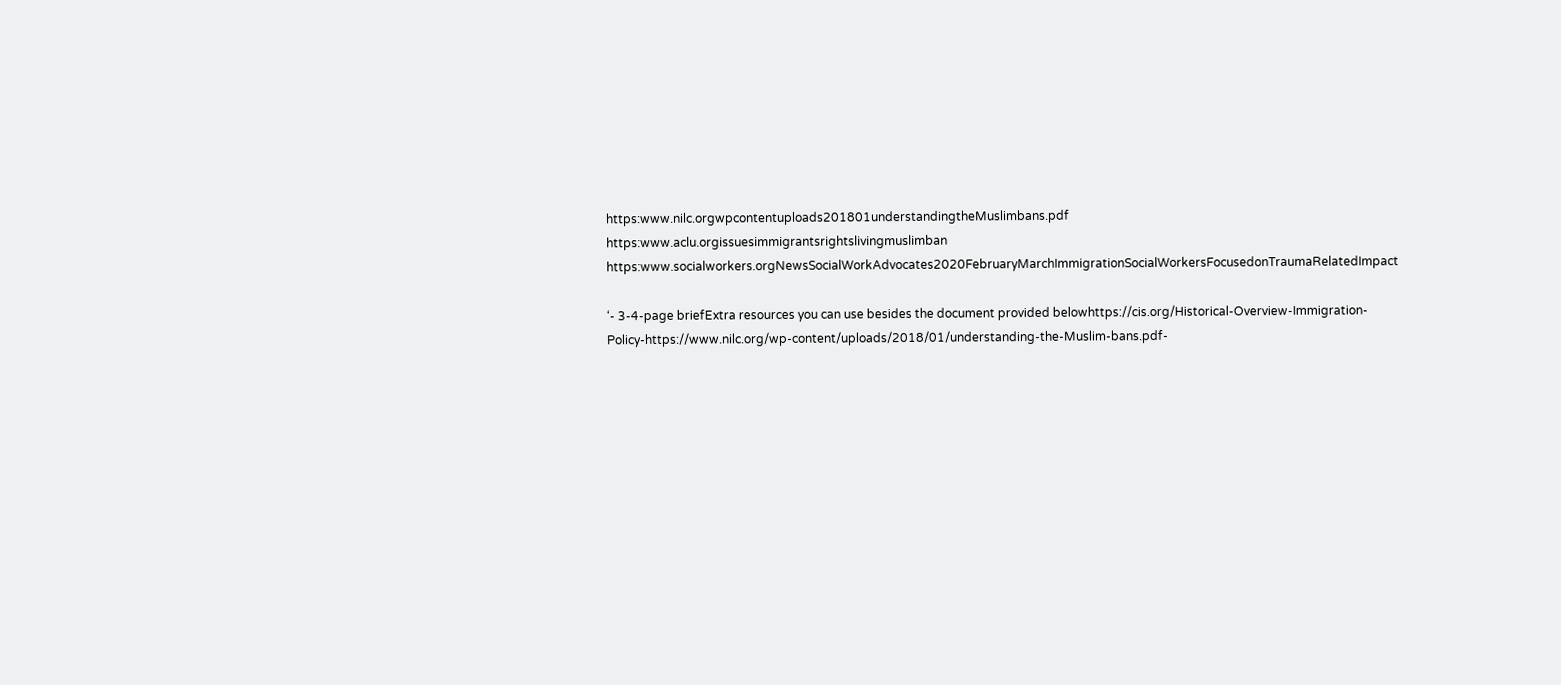https:www.nilc.orgwpcontentuploads201801understandingtheMuslimbans.pdf https:www.aclu.orgissuesimmigrantsrightslivingmuslimban https:www.socialworkers.orgNewsSocialWorkAdvocates2020FebruaryMarchImmigrationSocialWorkersFocusedonTraumaRelatedImpact

‘- 3-4-page briefExtra resources you can use besides the document provided belowhttps://cis.org/Historical-Overview-Immigration-Policy-https://www.nilc.org/wp-content/uploads/2018/01/understanding-the-Muslim-bans.pdf-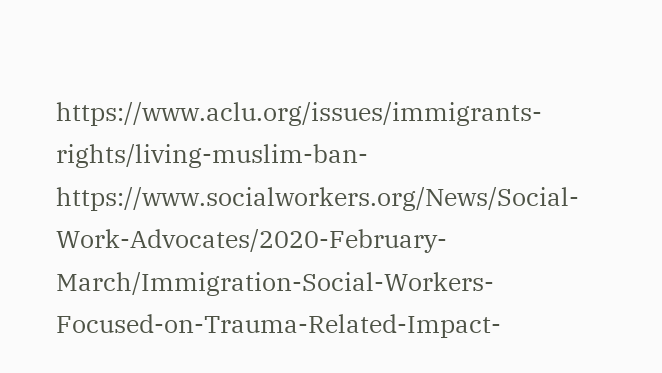https://www.aclu.org/issues/immigrants-rights/living-muslim-ban-https://www.socialworkers.org/News/Social-Work-Advocates/2020-February-March/Immigration-Social-Workers-Focused-on-Trauma-Related-Impact-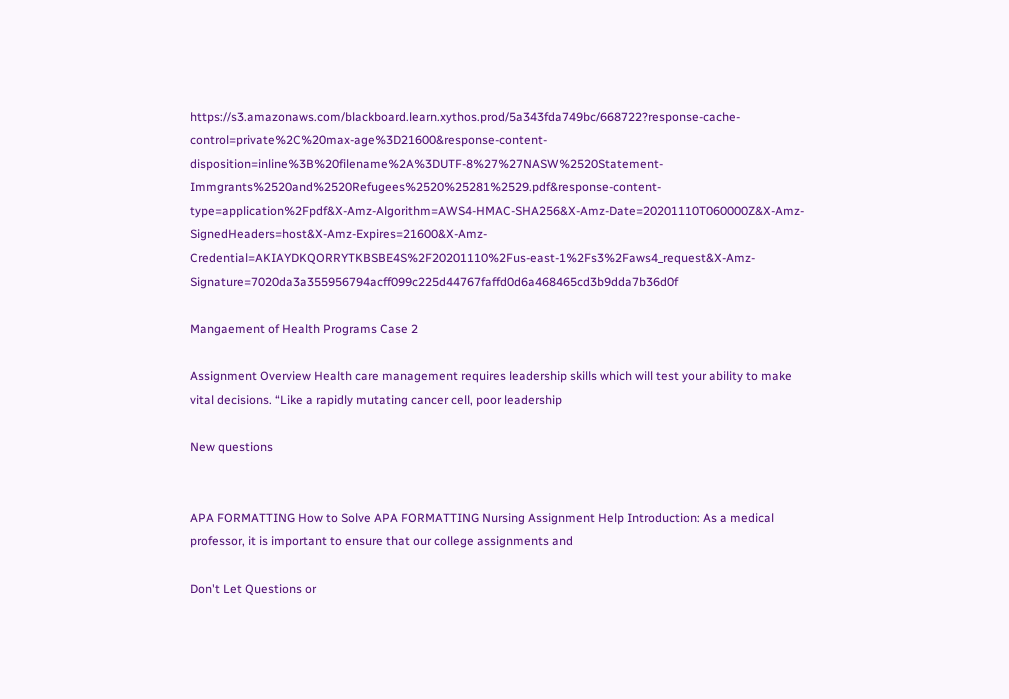https://s3.amazonaws.com/blackboard.learn.xythos.prod/5a343fda749bc/668722?response-cache-control=private%2C%20max-age%3D21600&response-content-disposition=inline%3B%20filename%2A%3DUTF-8%27%27NASW%2520Statement-Immgrants%2520and%2520Refugees%2520%25281%2529.pdf&response-content-type=application%2Fpdf&X-Amz-Algorithm=AWS4-HMAC-SHA256&X-Amz-Date=20201110T060000Z&X-Amz-SignedHeaders=host&X-Amz-Expires=21600&X-Amz-Credential=AKIAYDKQORRYTKBSBE4S%2F20201110%2Fus-east-1%2Fs3%2Faws4_request&X-Amz-Signature=7020da3a355956794acff099c225d44767faffd0d6a468465cd3b9dda7b36d0f

Mangaement of Health Programs Case 2

Assignment Overview Health care management requires leadership skills which will test your ability to make vital decisions. “Like a rapidly mutating cancer cell, poor leadership

New questions


APA FORMATTING How to Solve APA FORMATTING Nursing Assignment Help Introduction: As a medical professor, it is important to ensure that our college assignments and

Don't Let Questions or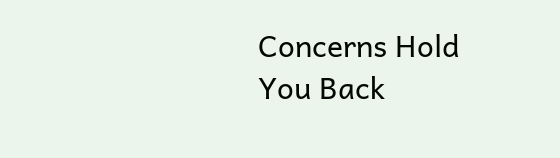Concerns Hold You Back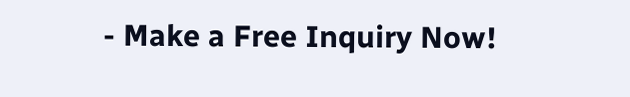- Make a Free Inquiry Now!